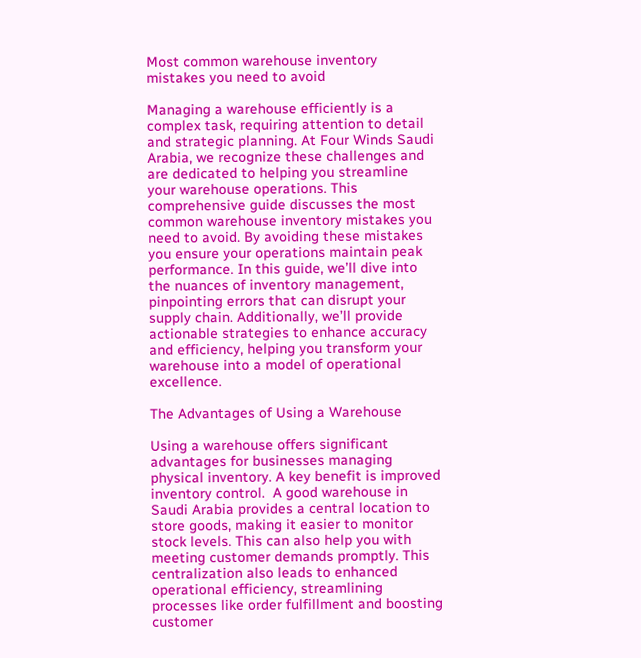Most common warehouse inventory mistakes you need to avoid

Managing a warehouse efficiently is a complex task, requiring attention to detail and strategic planning. At Four Winds Saudi Arabia, we recognize these challenges and are dedicated to helping you streamline your warehouse operations. This comprehensive guide discusses the most common warehouse inventory mistakes you need to avoid. By avoiding these mistakes you ensure your operations maintain peak performance. In this guide, we’ll dive into the nuances of inventory management, pinpointing errors that can disrupt your supply chain. Additionally, we’ll provide actionable strategies to enhance accuracy and efficiency, helping you transform your warehouse into a model of operational excellence.

The Advantages of Using a Warehouse

Using a warehouse offers significant advantages for businesses managing physical inventory. A key benefit is improved inventory control.  A good warehouse in Saudi Arabia provides a central location to store goods, making it easier to monitor stock levels. This can also help you with meeting customer demands promptly. This centralization also leads to enhanced operational efficiency, streamlining processes like order fulfillment and boosting customer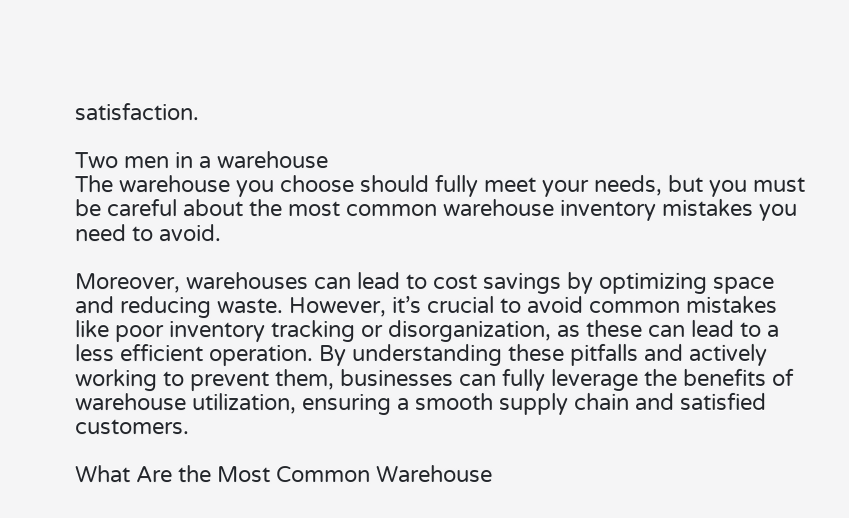satisfaction.

Two men in a warehouse
The warehouse you choose should fully meet your needs, but you must be careful about the most common warehouse inventory mistakes you need to avoid.

Moreover, warehouses can lead to cost savings by optimizing space and reducing waste. However, it’s crucial to avoid common mistakes like poor inventory tracking or disorganization, as these can lead to a less efficient operation. By understanding these pitfalls and actively working to prevent them, businesses can fully leverage the benefits of warehouse utilization, ensuring a smooth supply chain and satisfied customers.

What Are the Most Common Warehouse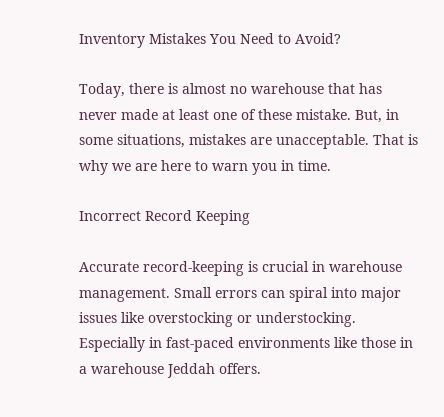Inventory Mistakes You Need to Avoid?

Today, there is almost no warehouse that has never made at least one of these mistake. But, in some situations, mistakes are unacceptable. That is why we are here to warn you in time.

Incorrect Record Keeping

Accurate record-keeping is crucial in warehouse management. Small errors can spiral into major issues like overstocking or understocking. Especially in fast-paced environments like those in a warehouse Jeddah offers.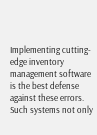Implementing cutting-edge inventory management software is the best defense against these errors. Such systems not only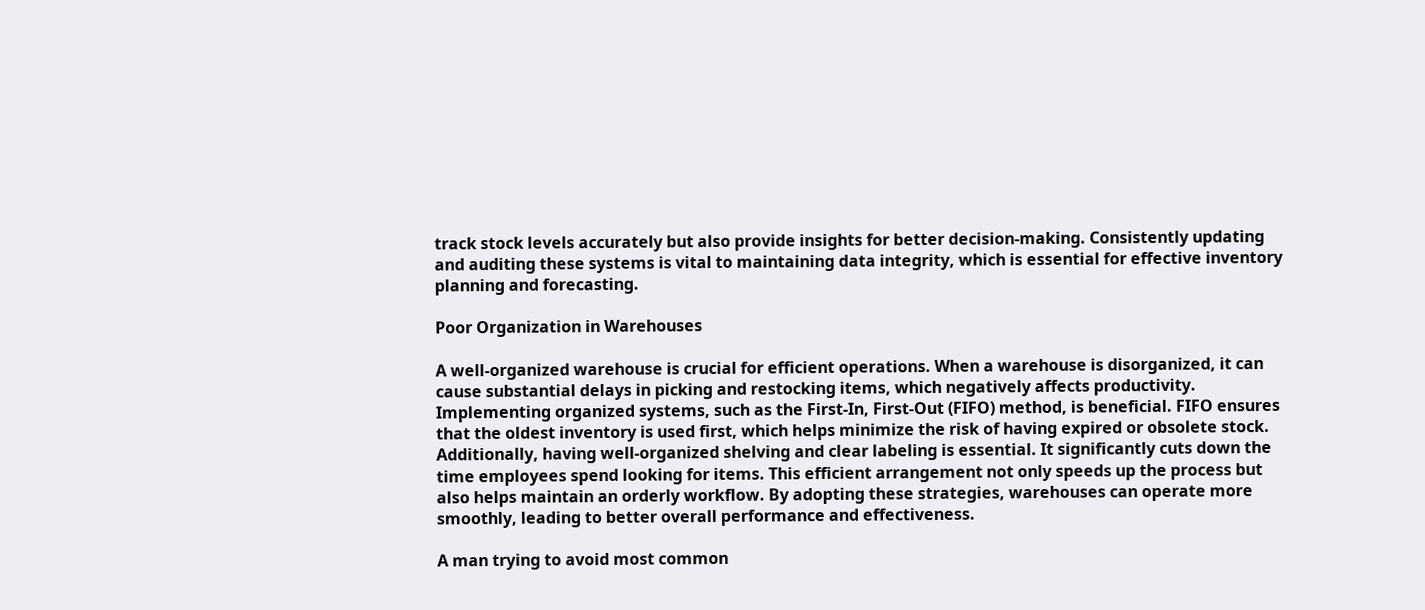track stock levels accurately but also provide insights for better decision-making. Consistently updating and auditing these systems is vital to maintaining data integrity, which is essential for effective inventory planning and forecasting.

Poor Organization in Warehouses

A well-organized warehouse is crucial for efficient operations. When a warehouse is disorganized, it can cause substantial delays in picking and restocking items, which negatively affects productivity. Implementing organized systems, such as the First-In, First-Out (FIFO) method, is beneficial. FIFO ensures that the oldest inventory is used first, which helps minimize the risk of having expired or obsolete stock. Additionally, having well-organized shelving and clear labeling is essential. It significantly cuts down the time employees spend looking for items. This efficient arrangement not only speeds up the process but also helps maintain an orderly workflow. By adopting these strategies, warehouses can operate more smoothly, leading to better overall performance and effectiveness.

A man trying to avoid most common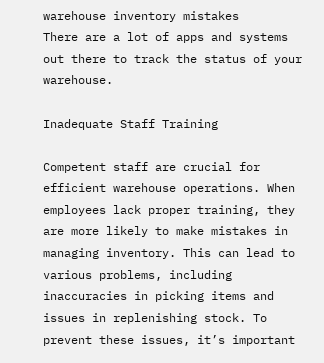warehouse inventory mistakes
There are a lot of apps and systems out there to track the status of your warehouse.

Inadequate Staff Training

Competent staff are crucial for efficient warehouse operations. When employees lack proper training, they are more likely to make mistakes in managing inventory. This can lead to various problems, including inaccuracies in picking items and issues in replenishing stock. To prevent these issues, it’s important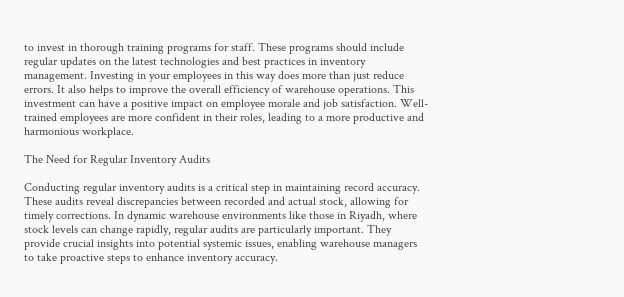to invest in thorough training programs for staff. These programs should include regular updates on the latest technologies and best practices in inventory management. Investing in your employees in this way does more than just reduce errors. It also helps to improve the overall efficiency of warehouse operations. This investment can have a positive impact on employee morale and job satisfaction. Well-trained employees are more confident in their roles, leading to a more productive and harmonious workplace.

The Need for Regular Inventory Audits

Conducting regular inventory audits is a critical step in maintaining record accuracy. These audits reveal discrepancies between recorded and actual stock, allowing for timely corrections. In dynamic warehouse environments like those in Riyadh, where stock levels can change rapidly, regular audits are particularly important. They provide crucial insights into potential systemic issues, enabling warehouse managers to take proactive steps to enhance inventory accuracy.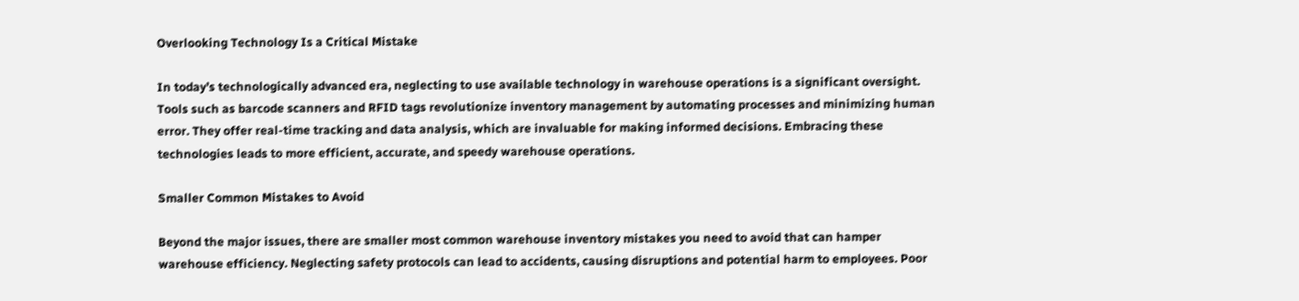Overlooking Technology Is a Critical Mistake

In today’s technologically advanced era, neglecting to use available technology in warehouse operations is a significant oversight. Tools such as barcode scanners and RFID tags revolutionize inventory management by automating processes and minimizing human error. They offer real-time tracking and data analysis, which are invaluable for making informed decisions. Embracing these technologies leads to more efficient, accurate, and speedy warehouse operations.

Smaller Common Mistakes to Avoid

Beyond the major issues, there are smaller most common warehouse inventory mistakes you need to avoid that can hamper warehouse efficiency. Neglecting safety protocols can lead to accidents, causing disruptions and potential harm to employees. Poor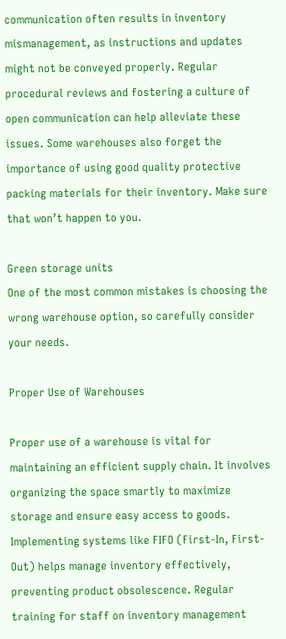communication often results in inventory mismanagement, as instructions and updates might not be conveyed properly. Regular procedural reviews and fostering a culture of open communication can help alleviate these issues. Some warehouses also forget the importance of using good quality protective packing materials for their inventory. Make sure that won’t happen to you.

Green storage units
One of the most common mistakes is choosing the wrong warehouse option, so carefully consider your needs.

Proper Use of Warehouses

Proper use of a warehouse is vital for maintaining an efficient supply chain. It involves organizing the space smartly to maximize storage and ensure easy access to goods. Implementing systems like FIFO (First-In, First-Out) helps manage inventory effectively, preventing product obsolescence. Regular training for staff on inventory management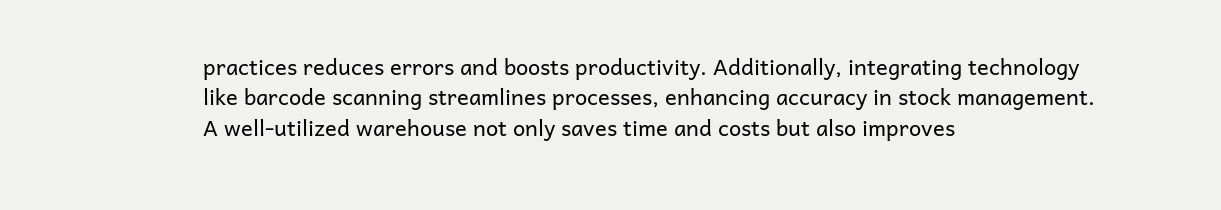practices reduces errors and boosts productivity. Additionally, integrating technology like barcode scanning streamlines processes, enhancing accuracy in stock management. A well-utilized warehouse not only saves time and costs but also improves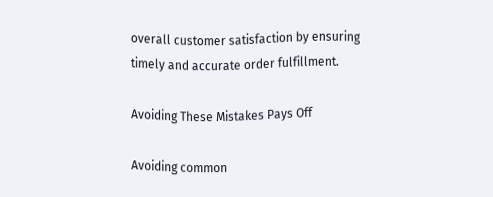overall customer satisfaction by ensuring timely and accurate order fulfillment.

Avoiding These Mistakes Pays Off

Avoiding common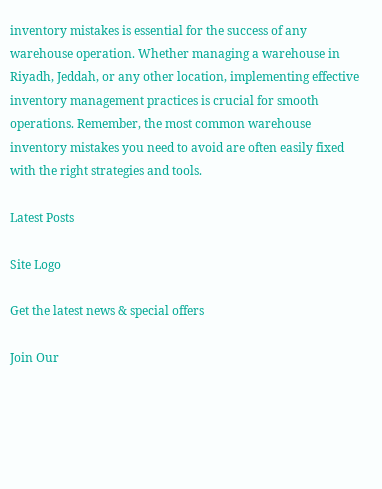inventory mistakes is essential for the success of any warehouse operation. Whether managing a warehouse in Riyadh, Jeddah, or any other location, implementing effective inventory management practices is crucial for smooth operations. Remember, the most common warehouse inventory mistakes you need to avoid are often easily fixed with the right strategies and tools.

Latest Posts

Site Logo

Get the latest news & special offers

Join Our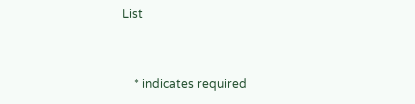List


    * indicates required